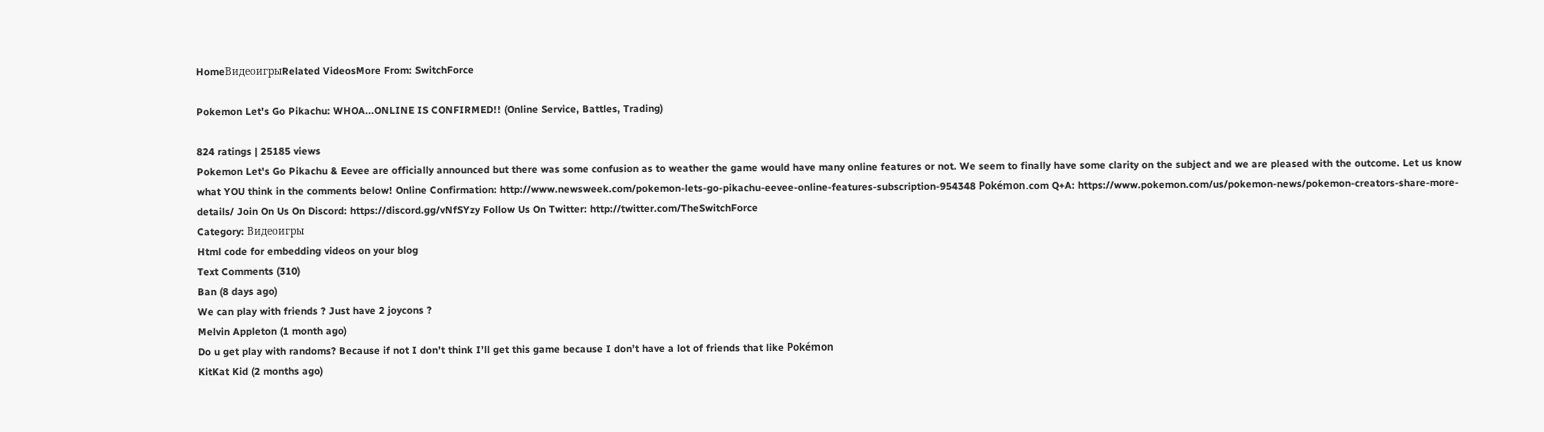HomeВидеоигрыRelated VideosMore From: SwitchForce

Pokemon Let's Go Pikachu: WHOA...ONLINE IS CONFIRMED!! (Online Service, Battles, Trading)

824 ratings | 25185 views
Pokemon Let's Go Pikachu & Eevee are officially announced but there was some confusion as to weather the game would have many online features or not. We seem to finally have some clarity on the subject and we are pleased with the outcome. Let us know what YOU think in the comments below! Online Confirmation: http://www.newsweek.com/pokemon-lets-go-pikachu-eevee-online-features-subscription-954348 Pokémon.com Q+A: https://www.pokemon.com/us/pokemon-news/pokemon-creators-share-more-details/ Join On Us On Discord: https://discord.gg/vNfSYzy Follow Us On Twitter: http://twitter.com/TheSwitchForce
Category: Видеоигры
Html code for embedding videos on your blog
Text Comments (310)
Ban (8 days ago)
We can play with friends ? Just have 2 joycons ?
Melvin Appleton (1 month ago)
Do u get play with randoms? Because if not I don’t think I’ll get this game because I don’t have a lot of friends that like Pokémon
KitKat Kid (2 months ago)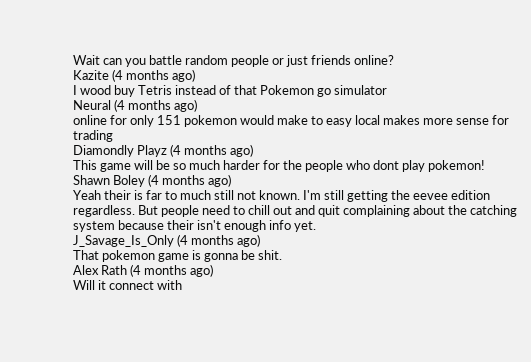Wait can you battle random people or just friends online?
Kazite (4 months ago)
I wood buy Tetris instead of that Pokemon go simulator
Neural (4 months ago)
online for only 151 pokemon would make to easy local makes more sense for trading
Diamondly Playz (4 months ago)
This game will be so much harder for the people who dont play pokemon!
Shawn Boley (4 months ago)
Yeah their is far to much still not known. I'm still getting the eevee edition regardless. But people need to chill out and quit complaining about the catching system because their isn't enough info yet.
J_Savage_Is_Only (4 months ago)
That pokemon game is gonna be shit.
Alex Rath (4 months ago)
Will it connect with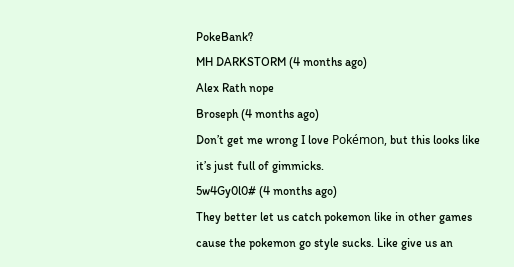PokeBank?
MH DARKSTORM (4 months ago)
Alex Rath nope
Broseph (4 months ago)
Don’t get me wrong I love Pokémon, but this looks like it’s just full of gimmicks.
5w4Gy0l0# (4 months ago)
They better let us catch pokemon like in other games cause the pokemon go style sucks. Like give us an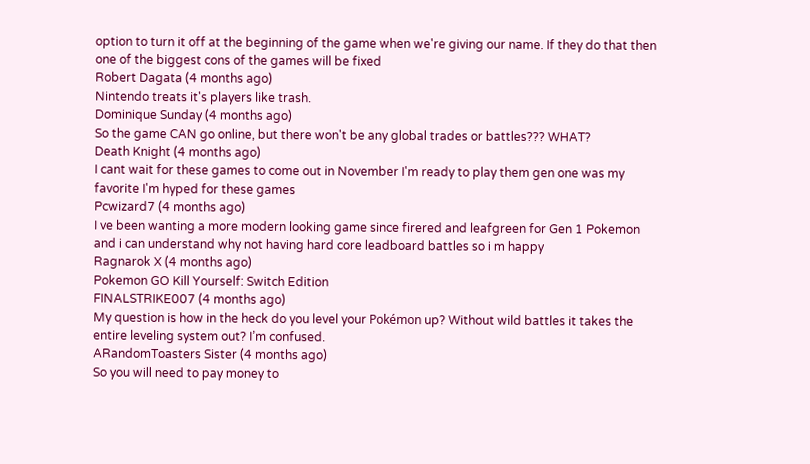option to turn it off at the beginning of the game when we're giving our name. If they do that then one of the biggest cons of the games will be fixed
Robert Dagata (4 months ago)
Nintendo treats it's players like trash.
Dominique Sunday (4 months ago)
So the game CAN go online, but there won't be any global trades or battles??? WHAT?
Death Knight (4 months ago)
I cant wait for these games to come out in November I'm ready to play them gen one was my favorite I'm hyped for these games
Pcwizard7 (4 months ago)
I ve been wanting a more modern looking game since firered and leafgreen for Gen 1 Pokemon and i can understand why not having hard core leadboard battles so i m happy
Ragnarok X (4 months ago)
Pokemon GO Kill Yourself: Switch Edition
FINALSTRIKE007 (4 months ago)
My question is how in the heck do you level your Pokémon up? Without wild battles it takes the entire leveling system out? I’m confused.
ARandomToasters Sister (4 months ago)
So you will need to pay money to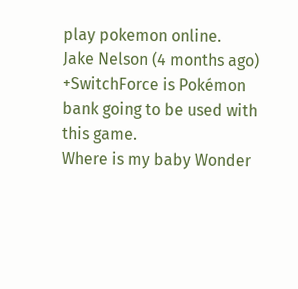play pokemon online.
Jake Nelson (4 months ago)
+SwitchForce is Pokémon bank going to be used with this game.
Where is my baby Wonder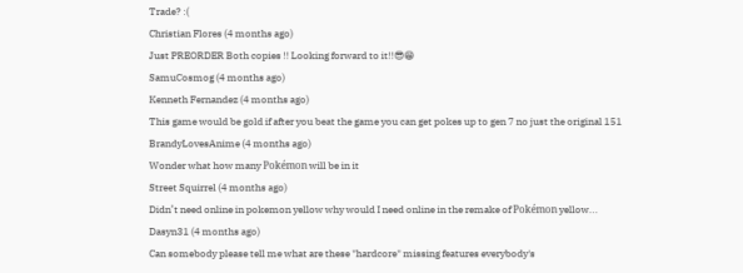Trade? :(
Christian Flores (4 months ago)
Just PREORDER Both copies !! Looking forward to it!!😎😁
SamuCosmog (4 months ago)
Kenneth Fernandez (4 months ago)
This game would be gold if after you beat the game you can get pokes up to gen 7 no just the original 151
BrandyLovesAnime (4 months ago)
Wonder what how many Pokémon will be in it
Street Squirrel (4 months ago)
Didn’t need online in pokemon yellow why would I need online in the remake of Pokémon yellow...
Dasyn31 (4 months ago)
Can somebody please tell me what are these "hardcore" missing features everybody's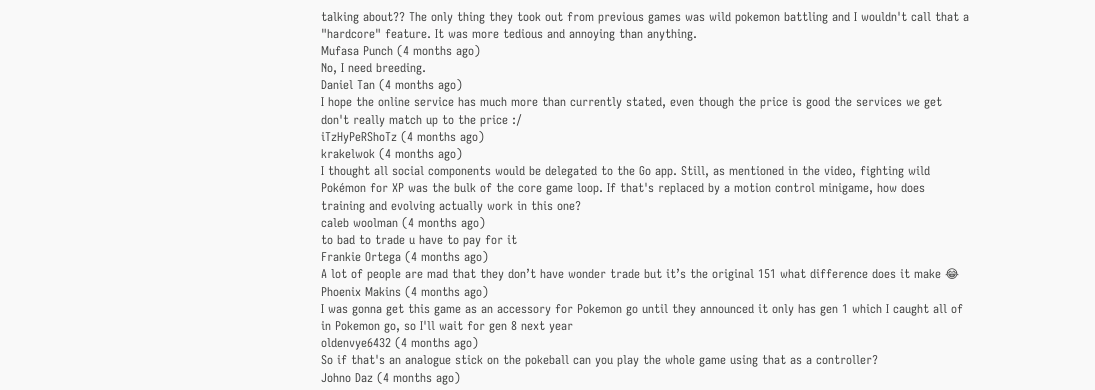talking about?? The only thing they took out from previous games was wild pokemon battling and I wouldn't call that a "hardcore" feature. It was more tedious and annoying than anything.
Mufasa Punch (4 months ago)
No, I need breeding.
Daniel Tan (4 months ago)
I hope the online service has much more than currently stated, even though the price is good the services we get don't really match up to the price :/
iTzHyPeRShoTz (4 months ago)
krakelwok (4 months ago)
I thought all social components would be delegated to the Go app. Still, as mentioned in the video, fighting wild Pokémon for XP was the bulk of the core game loop. If that's replaced by a motion control minigame, how does training and evolving actually work in this one?
caleb woolman (4 months ago)
to bad to trade u have to pay for it
Frankie Ortega (4 months ago)
A lot of people are mad that they don’t have wonder trade but it’s the original 151 what difference does it make 😂
Phoenix Makins (4 months ago)
I was gonna get this game as an accessory for Pokemon go until they announced it only has gen 1 which I caught all of in Pokemon go, so I'll wait for gen 8 next year
oldenvye6432 (4 months ago)
So if that's an analogue stick on the pokeball can you play the whole game using that as a controller?
Johno Daz (4 months ago)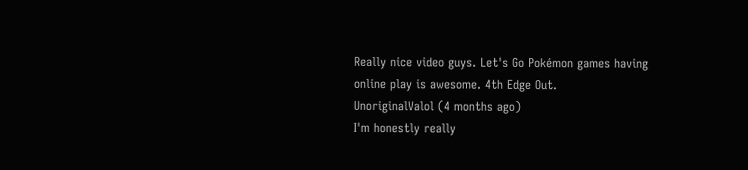Really nice video guys. Let's Go Pokémon games having online play is awesome. 4th Edge Out.
UnoriginalValol (4 months ago)
I'm honestly really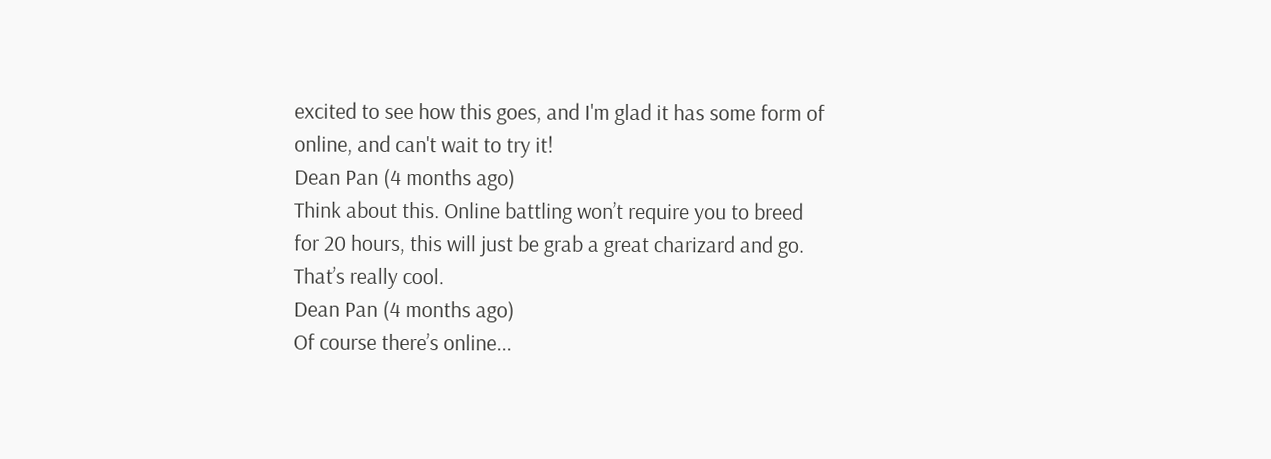excited to see how this goes, and I'm glad it has some form of online, and can't wait to try it!
Dean Pan (4 months ago)
Think about this. Online battling won’t require you to breed for 20 hours, this will just be grab a great charizard and go. That’s really cool.
Dean Pan (4 months ago)
Of course there’s online...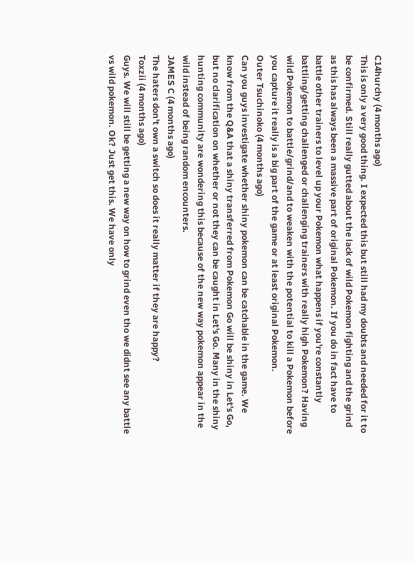C14hurchy (4 months ago)
This is only a very good thing. I expected this but still had my doubts and needed for it to be confirmed. Still really gutted about the lack of wild Pokemon fighting and the grind as this has always been a massive part of original Pokemon. If you do in fact have to battle other trainers to level up your Pokemon what happens if you're constantly battling/getting challenged or challenging trainers with really high Pokemon? Having wild Pokemon to battle/grind/and to weaken with the potential to kill a Pokemon before you capture it really is a big part of the game or at least original Pokemon.
Outer Tsuchinoko (4 months ago)
Can you guys investigate whether shiny pokemon can be catchable in the game. We know from the Q&A that a shiny transferred from Pokemon Go will be shiny in Let's Go, but no clarification on whether or not they can be caught in Let's Go. Many in the shiny hunting community are wondering this because of the new way pokemon appear in the wild instead of being random encounters.
JAMES C (4 months ago)
The haters don't own a switch so does it really matter if they are happy?
Toxzii (4 months ago)
Guys. We will still be getting a new way on how to grind even tho we didnt see any battle vs wild pokemon. Ok? Just get this. We have only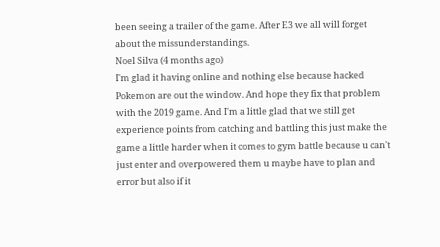been seeing a trailer of the game. After E3 we all will forget about the missunderstandings.
Noel Silva (4 months ago)
I'm glad it having online and nothing else because hacked Pokemon are out the window. And hope they fix that problem with the 2019 game. And I'm a little glad that we still get experience points from catching and battling this just make the game a little harder when it comes to gym battle because u can't just enter and overpowered them u maybe have to plan and error but also if it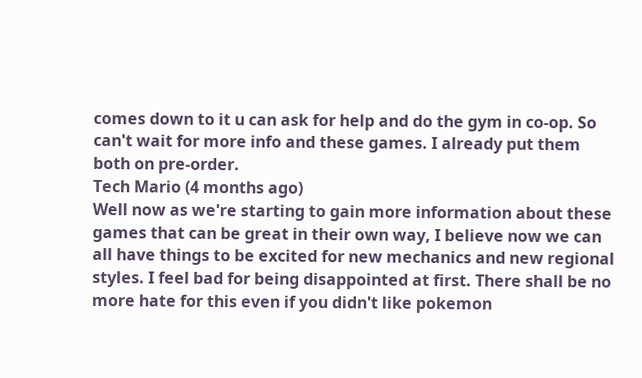comes down to it u can ask for help and do the gym in co-op. So can't wait for more info and these games. I already put them both on pre-order.
Tech Mario (4 months ago)
Well now as we're starting to gain more information about these games that can be great in their own way, I believe now we can all have things to be excited for new mechanics and new regional styles. I feel bad for being disappointed at first. There shall be no more hate for this even if you didn't like pokemon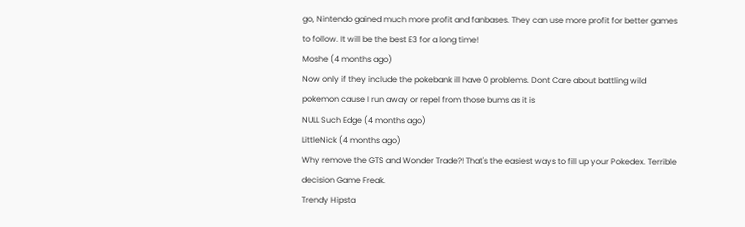go, Nintendo gained much more profit and fanbases. They can use more profit for better games to follow. It will be the best E3 for a long time!
Moshe (4 months ago)
Now only if they include the pokebank ill have 0 problems. Dont Care about battling wild pokemon cause I run away or repel from those bums as it is
NULL Such Edge (4 months ago)
LittleNick (4 months ago)
Why remove the GTS and Wonder Trade?! That's the easiest ways to fill up your Pokedex. Terrible decision Game Freak.
Trendy Hipsta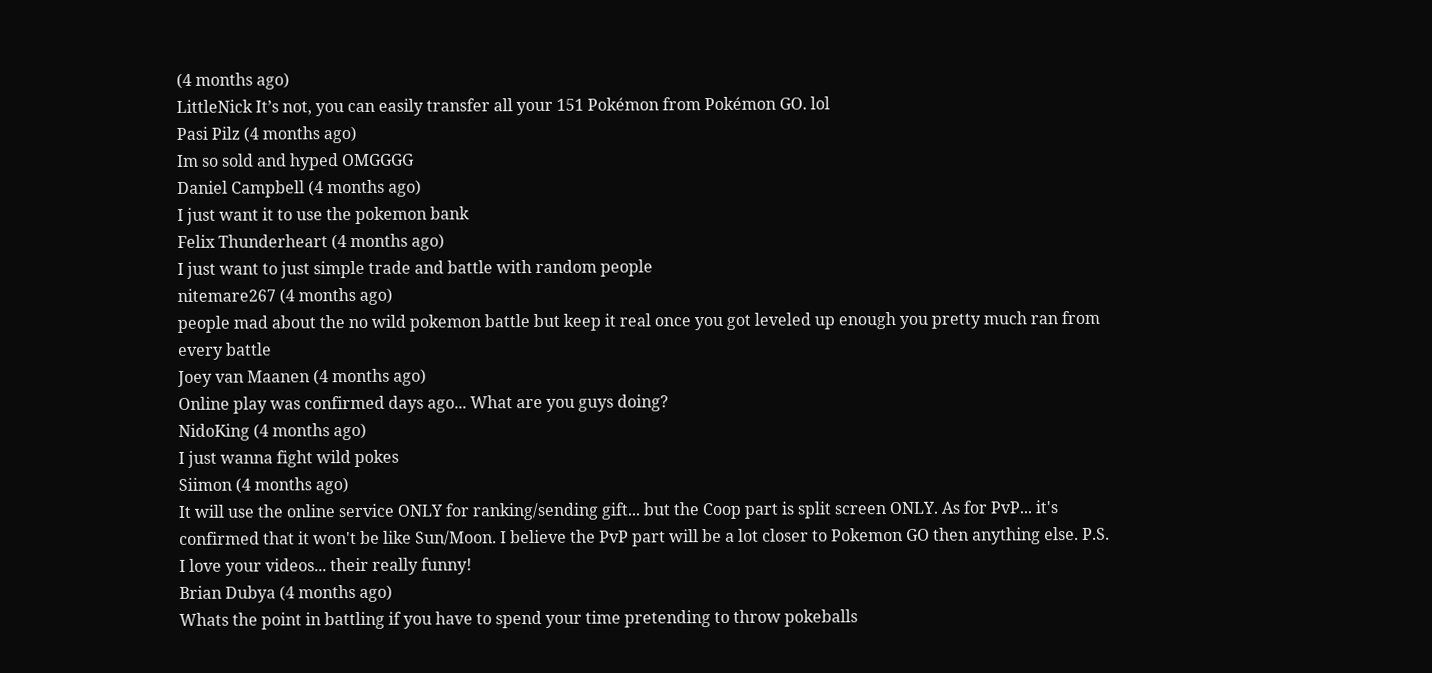(4 months ago)
LittleNick It’s not, you can easily transfer all your 151 Pokémon from Pokémon GO. lol
Pasi Pilz (4 months ago)
Im so sold and hyped OMGGGG
Daniel Campbell (4 months ago)
I just want it to use the pokemon bank
Felix Thunderheart (4 months ago)
I just want to just simple trade and battle with random people
nitemare267 (4 months ago)
people mad about the no wild pokemon battle but keep it real once you got leveled up enough you pretty much ran from every battle
Joey van Maanen (4 months ago)
Online play was confirmed days ago... What are you guys doing?
NidoKing (4 months ago)
I just wanna fight wild pokes
Siimon (4 months ago)
It will use the online service ONLY for ranking/sending gift... but the Coop part is split screen ONLY. As for PvP... it's confirmed that it won't be like Sun/Moon. I believe the PvP part will be a lot closer to Pokemon GO then anything else. P.S. I love your videos... their really funny!
Brian Dubya (4 months ago)
Whats the point in battling if you have to spend your time pretending to throw pokeballs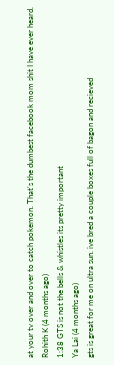at your tv over and over to catch pokemon. That's the dumbest facebook mom shit I have ever heard.
Rohith K (4 months ago)
1:38 GTS is not the bells & whistles its pretty important
Ya Lai (4 months ago)
gts is great for me on ultra sun. ive bred a couple boxes full of bagon and recieved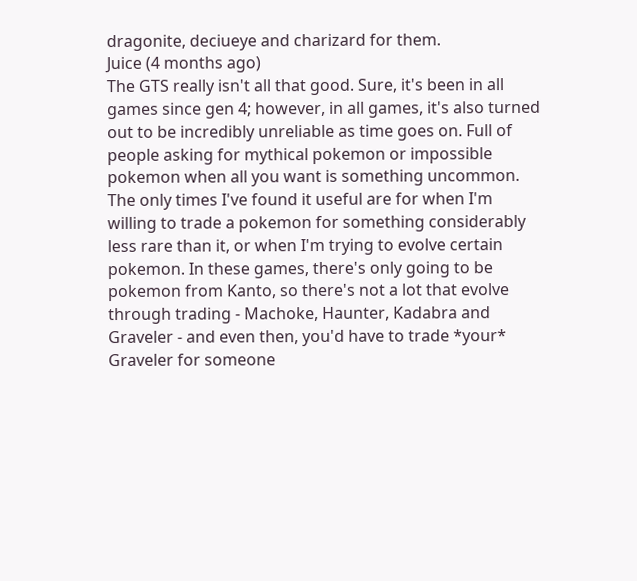dragonite, deciueye and charizard for them.
Juice (4 months ago)
The GTS really isn't all that good. Sure, it's been in all games since gen 4; however, in all games, it's also turned out to be incredibly unreliable as time goes on. Full of people asking for mythical pokemon or impossible pokemon when all you want is something uncommon. The only times I've found it useful are for when I'm willing to trade a pokemon for something considerably less rare than it, or when I'm trying to evolve certain pokemon. In these games, there's only going to be pokemon from Kanto, so there's not a lot that evolve through trading - Machoke, Haunter, Kadabra and Graveler - and even then, you'd have to trade *your* Graveler for someone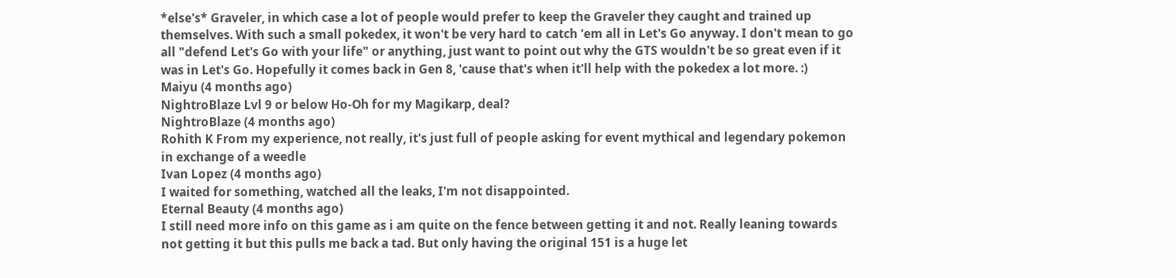*else's* Graveler, in which case a lot of people would prefer to keep the Graveler they caught and trained up themselves. With such a small pokedex, it won't be very hard to catch 'em all in Let's Go anyway. I don't mean to go all "defend Let's Go with your life" or anything, just want to point out why the GTS wouldn't be so great even if it was in Let's Go. Hopefully it comes back in Gen 8, 'cause that's when it'll help with the pokedex a lot more. :)
Maiyu (4 months ago)
NightroBlaze Lvl 9 or below Ho-Oh for my Magikarp, deal?
NightroBlaze (4 months ago)
Rohith K From my experience, not really, it's just full of people asking for event mythical and legendary pokemon in exchange of a weedle
Ivan Lopez (4 months ago)
I waited for something, watched all the leaks, I'm not disappointed.
Eternal Beauty (4 months ago)
I still need more info on this game as i am quite on the fence between getting it and not. Really leaning towards not getting it but this pulls me back a tad. But only having the original 151 is a huge let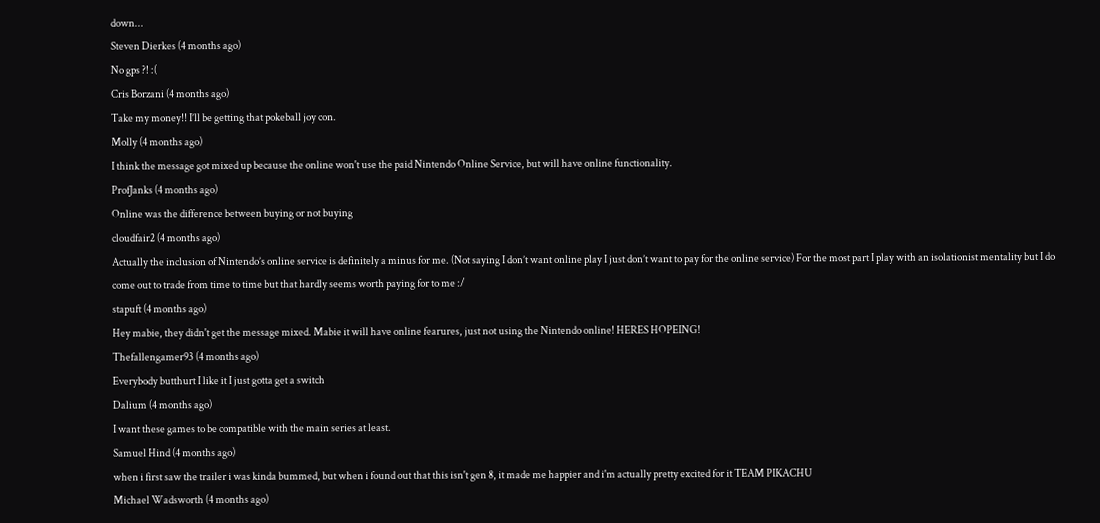down...
Steven Dierkes (4 months ago)
No gps ?! :(
Cris Borzani (4 months ago)
Take my money!! I’ll be getting that pokeball joy con.
Molly (4 months ago)
I think the message got mixed up because the online won't use the paid Nintendo Online Service, but will have online functionality.
ProfJanks (4 months ago)
Online was the difference between buying or not buying
cloudfair2 (4 months ago)
Actually the inclusion of Nintendo’s online service is definitely a minus for me. (Not saying I don’t want online play I just don’t want to pay for the online service) For the most part I play with an isolationist mentality but I do come out to trade from time to time but that hardly seems worth paying for to me :/
stapuft (4 months ago)
Hey mabie, they didn't get the message mixed. Mabie it will have online fearures, just not using the Nintendo online! HERES HOPEING!
Thefallengamer93 (4 months ago)
Everybody butthurt I like it I just gotta get a switch
Dalium (4 months ago)
I want these games to be compatible with the main series at least.
Samuel Hind (4 months ago)
when i first saw the trailer i was kinda bummed, but when i found out that this isn't gen 8, it made me happier and i'm actually pretty excited for it TEAM PIKACHU
Michael Wadsworth (4 months ago)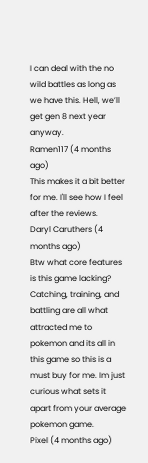I can deal with the no wild battles as long as we have this. Hell, we’ll get gen 8 next year anyway.
Ramen117 (4 months ago)
This makes it a bit better for me. I'll see how I feel after the reviews.
Daryl Caruthers (4 months ago)
Btw what core features is this game lacking? Catching, training, and battling are all what attracted me to pokemon and its all in this game so this is a must buy for me. Im just curious what sets it apart from your average pokemon game.
Pixel (4 months ago)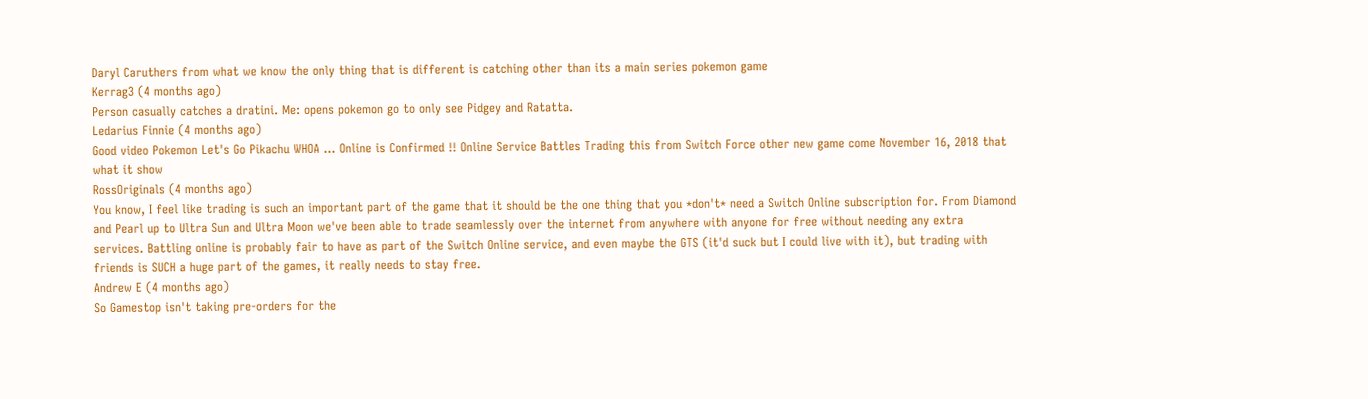Daryl Caruthers from what we know the only thing that is different is catching other than its a main series pokemon game
Kerrag3 (4 months ago)
Person casually catches a dratini. Me: opens pokemon go to only see Pidgey and Ratatta.
Ledarius Finnie (4 months ago)
Good video Pokemon Let's Go Pikachu WHOA ... Online is Confirmed !! Online Service Battles Trading this from Switch Force other new game come November 16, 2018 that what it show
RossOriginals (4 months ago)
You know, I feel like trading is such an important part of the game that it should be the one thing that you *don't* need a Switch Online subscription for. From Diamond and Pearl up to Ultra Sun and Ultra Moon we've been able to trade seamlessly over the internet from anywhere with anyone for free without needing any extra services. Battling online is probably fair to have as part of the Switch Online service, and even maybe the GTS (it'd suck but I could live with it), but trading with friends is SUCH a huge part of the games, it really needs to stay free.
Andrew E (4 months ago)
So Gamestop isn't taking pre-orders for the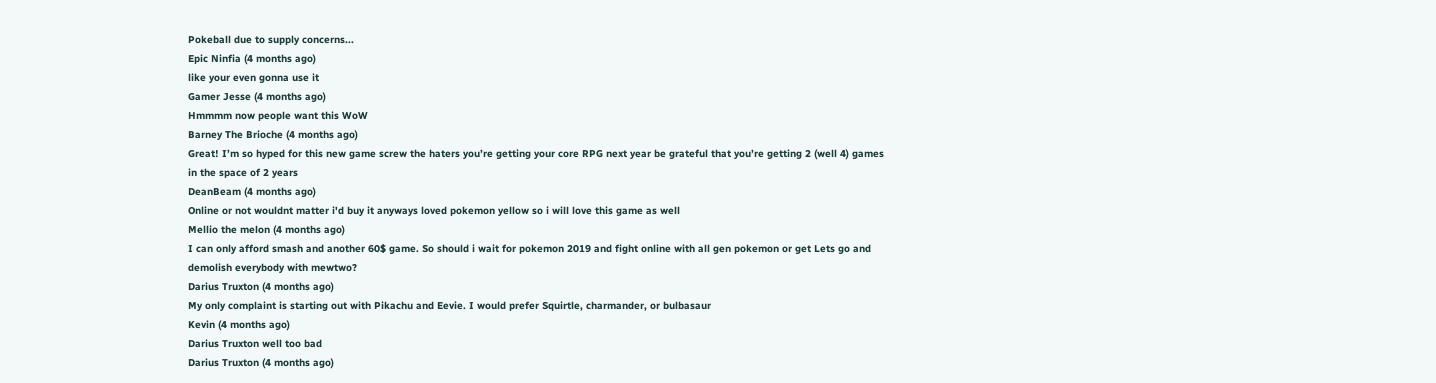Pokeball due to supply concerns...
Epic Ninfia (4 months ago)
like your even gonna use it
Gamer Jesse (4 months ago)
Hmmmm now people want this WoW
Barney The Brioche (4 months ago)
Great! I’m so hyped for this new game screw the haters you’re getting your core RPG next year be grateful that you’re getting 2 (well 4) games in the space of 2 years
DeanBeam (4 months ago)
Online or not wouldnt matter i'd buy it anyways loved pokemon yellow so i will love this game as well
Mellio the melon (4 months ago)
I can only afford smash and another 60$ game. So should i wait for pokemon 2019 and fight online with all gen pokemon or get Lets go and demolish everybody with mewtwo?
Darius Truxton (4 months ago)
My only complaint is starting out with Pikachu and Eevie. I would prefer Squirtle, charmander, or bulbasaur
Kevin (4 months ago)
Darius Truxton well too bad
Darius Truxton (4 months ago)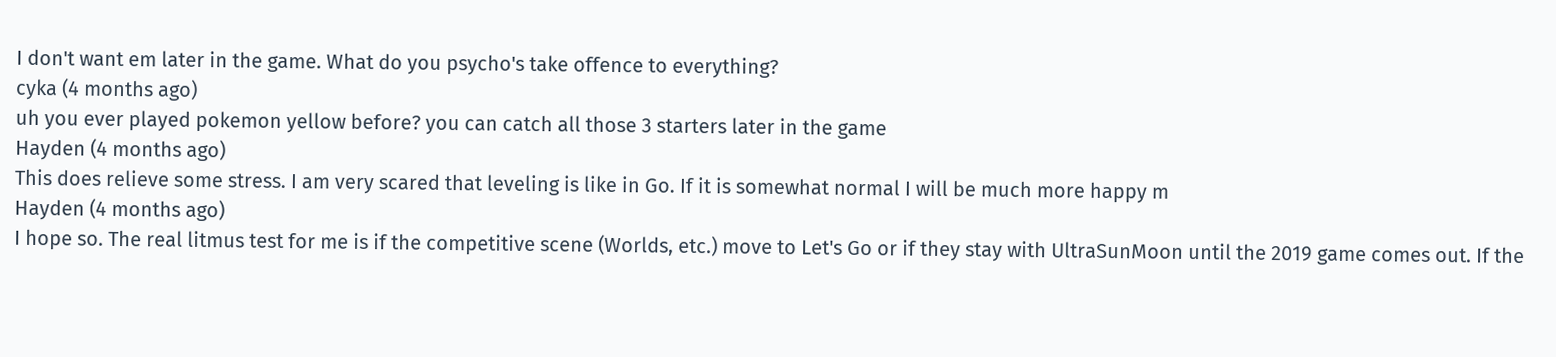I don't want em later in the game. What do you psycho's take offence to everything?
cyka (4 months ago)
uh you ever played pokemon yellow before? you can catch all those 3 starters later in the game
Hayden (4 months ago)
This does relieve some stress. I am very scared that leveling is like in Go. If it is somewhat normal I will be much more happy m
Hayden (4 months ago)
I hope so. The real litmus test for me is if the competitive scene (Worlds, etc.) move to Let's Go or if they stay with UltraSunMoon until the 2019 game comes out. If the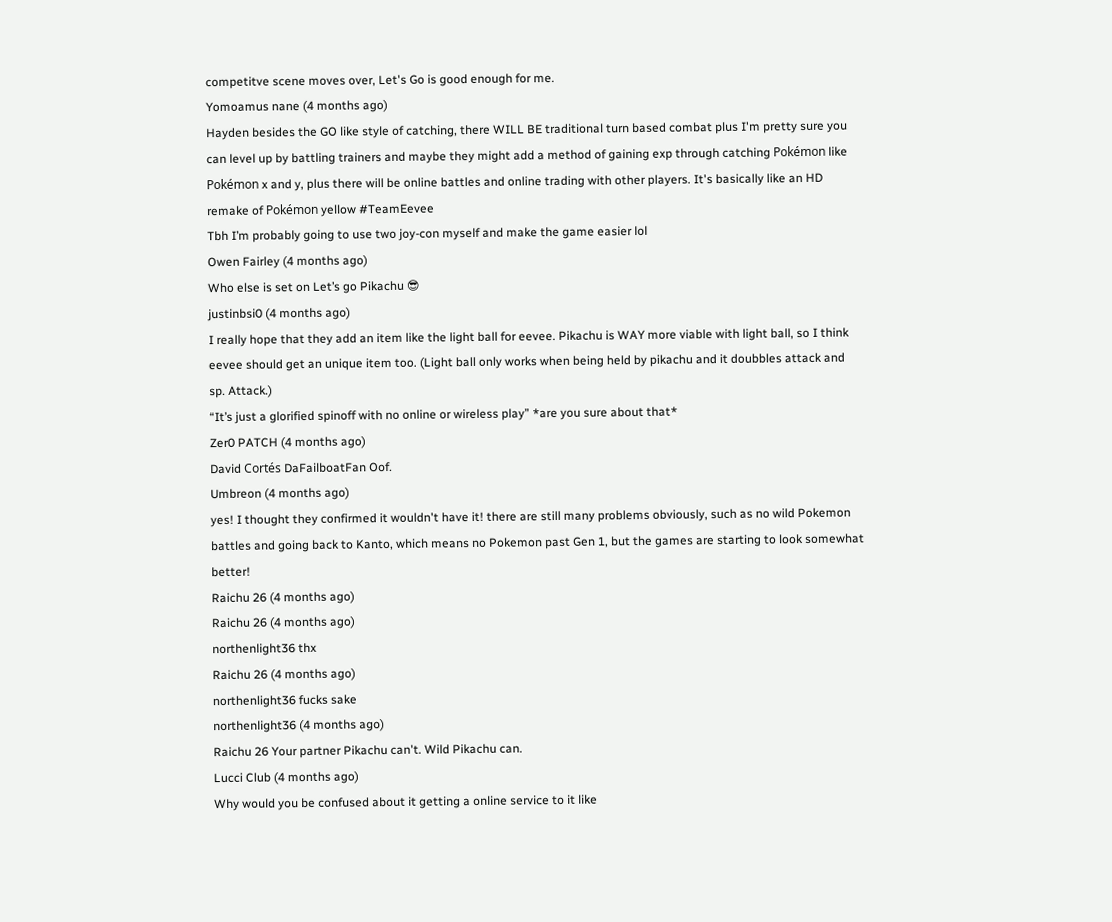competitve scene moves over, Let's Go is good enough for me.
Yomoamus nane (4 months ago)
Hayden besides the GO like style of catching, there WILL BE traditional turn based combat plus I'm pretty sure you can level up by battling trainers and maybe they might add a method of gaining exp through catching Pokémon like Pokémon x and y, plus there will be online battles and online trading with other players. It's basically like an HD remake of Pokémon yellow #TeamEevee
Tbh I’m probably going to use two joy-con myself and make the game easier lol
Owen Fairley (4 months ago)
Who else is set on Let’s go Pikachu 😎
justinbsi0 (4 months ago)
I really hope that they add an item like the light ball for eevee. Pikachu is WAY more viable with light ball, so I think eevee should get an unique item too. (Light ball only works when being held by pikachu and it doubbles attack and sp. Attack.)
“It’s just a glorified spinoff with no online or wireless play” *are you sure about that*
Zer0 PATCH (4 months ago)
David Cortés DaFailboatFan Oof.
Umbreon (4 months ago)
yes! I thought they confirmed it wouldn't have it! there are still many problems obviously, such as no wild Pokemon battles and going back to Kanto, which means no Pokemon past Gen 1, but the games are starting to look somewhat better!
Raichu 26 (4 months ago)
Raichu 26 (4 months ago)
northenlight36 thx
Raichu 26 (4 months ago)
northenlight36 fucks sake
northenlight36 (4 months ago)
Raichu 26 Your partner Pikachu can't. Wild Pikachu can.
Lucci Club (4 months ago)
Why would you be confused about it getting a online service to it like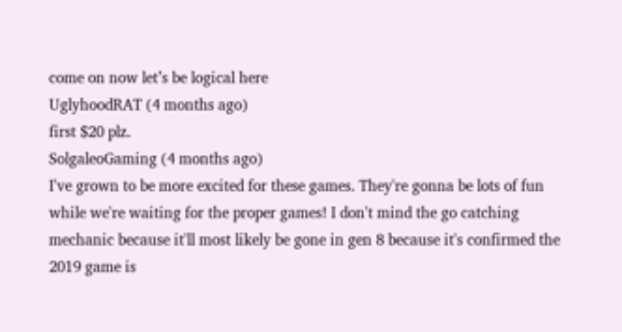come on now let’s be logical here
UglyhoodRAT (4 months ago)
first $20 plz.
SolgaleoGaming (4 months ago)
I've grown to be more excited for these games. They're gonna be lots of fun while we're waiting for the proper games! I don't mind the go catching mechanic because it'll most likely be gone in gen 8 because it's confirmed the 2019 game is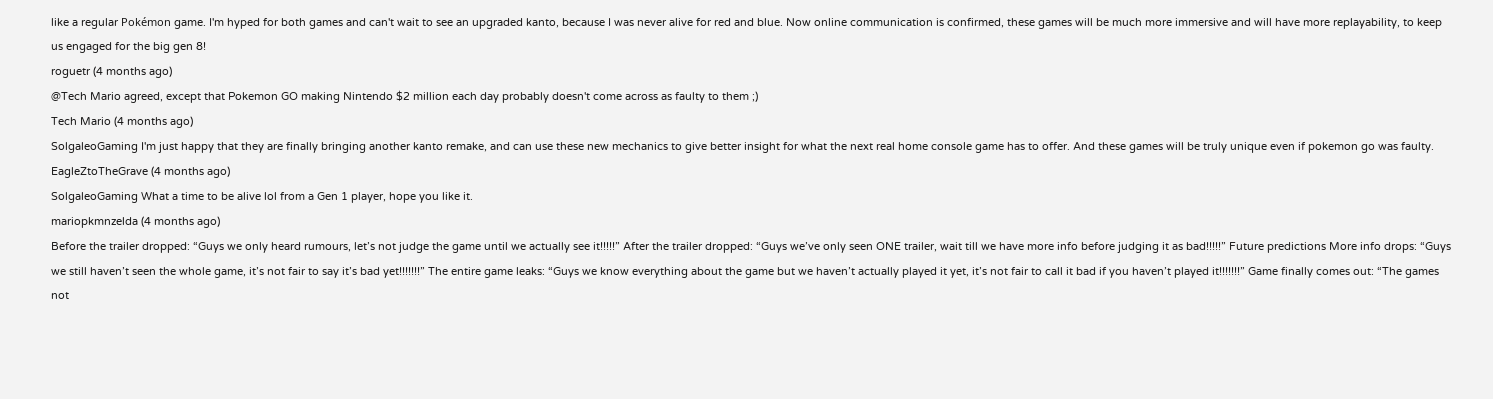like a regular Pokémon game. I'm hyped for both games and can't wait to see an upgraded kanto, because I was never alive for red and blue. Now online communication is confirmed, these games will be much more immersive and will have more replayability, to keep us engaged for the big gen 8!
roguetr (4 months ago)
@Tech Mario agreed, except that Pokemon GO making Nintendo $2 million each day probably doesn't come across as faulty to them ;)
Tech Mario (4 months ago)
SolgaleoGaming I'm just happy that they are finally bringing another kanto remake, and can use these new mechanics to give better insight for what the next real home console game has to offer. And these games will be truly unique even if pokemon go was faulty.
EagleZtoTheGrave (4 months ago)
SolgaleoGaming What a time to be alive lol from a Gen 1 player, hope you like it.
mariopkmnzelda (4 months ago)
Before the trailer dropped: “Guys we only heard rumours, let’s not judge the game until we actually see it!!!!!” After the trailer dropped: “Guys we’ve only seen ONE trailer, wait till we have more info before judging it as bad!!!!!” Future predictions More info drops: “Guys we still haven’t seen the whole game, it’s not fair to say it’s bad yet!!!!!!!” The entire game leaks: “Guys we know everything about the game but we haven’t actually played it yet, it’s not fair to call it bad if you haven’t played it!!!!!!!” Game finally comes out: “The games not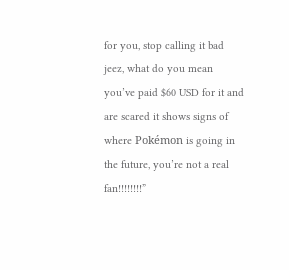for you, stop calling it bad jeez, what do you mean you’ve paid $60 USD for it and are scared it shows signs of where Pokémon is going in the future, you’re not a real fan!!!!!!!!”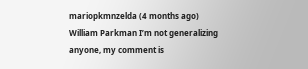mariopkmnzelda (4 months ago)
William Parkman I’m not generalizing anyone, my comment is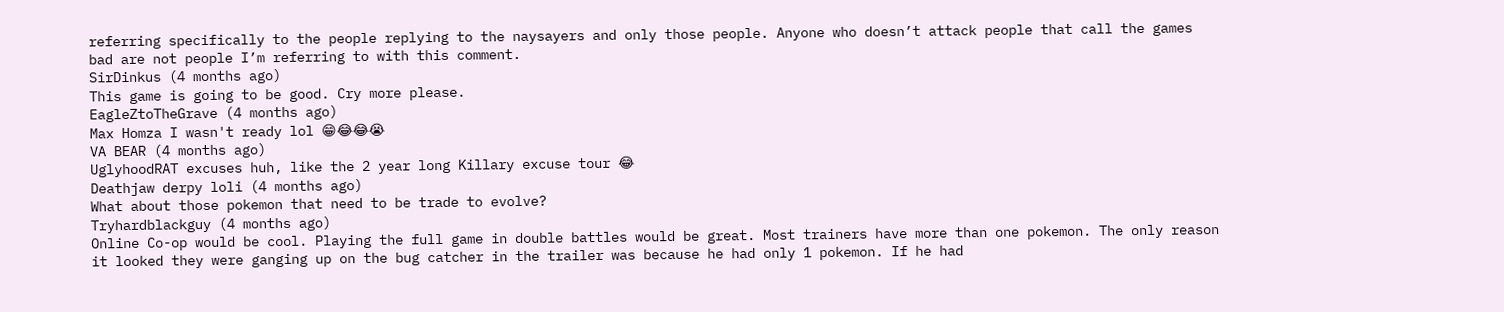referring specifically to the people replying to the naysayers and only those people. Anyone who doesn’t attack people that call the games bad are not people I’m referring to with this comment.
SirDinkus (4 months ago)
This game is going to be good. Cry more please.
EagleZtoTheGrave (4 months ago)
Max Homza I wasn't ready lol 😁😂😂😭
VA BEAR (4 months ago)
UglyhoodRAT excuses huh, like the 2 year long Killary excuse tour 😂
Deathjaw derpy loli (4 months ago)
What about those pokemon that need to be trade to evolve?
Tryhardblackguy (4 months ago)
Online Co-op would be cool. Playing the full game in double battles would be great. Most trainers have more than one pokemon. The only reason it looked they were ganging up on the bug catcher in the trailer was because he had only 1 pokemon. If he had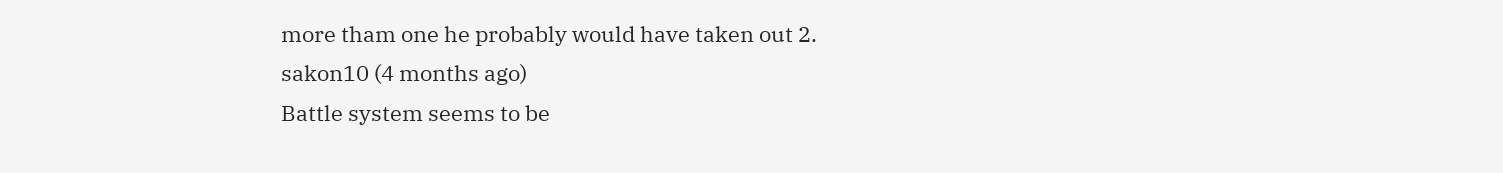more tham one he probably would have taken out 2.
sakon10 (4 months ago)
Battle system seems to be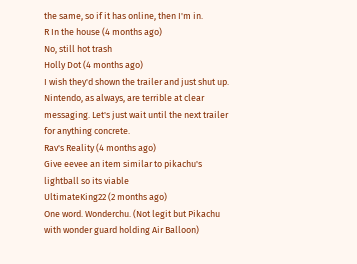the same, so if it has online, then I'm in.
R In the house (4 months ago)
No, still hot trash
Holly Dot (4 months ago)
I wish they'd shown the trailer and just shut up. Nintendo, as always, are terrible at clear messaging. Let's just wait until the next trailer for anything concrete.
Rav's Reality (4 months ago)
Give eevee an item similar to pikachu's lightball so its viable
UltimateKing22 (2 months ago)
One word. Wonderchu. (Not legit but Pikachu with wonder guard holding Air Balloon)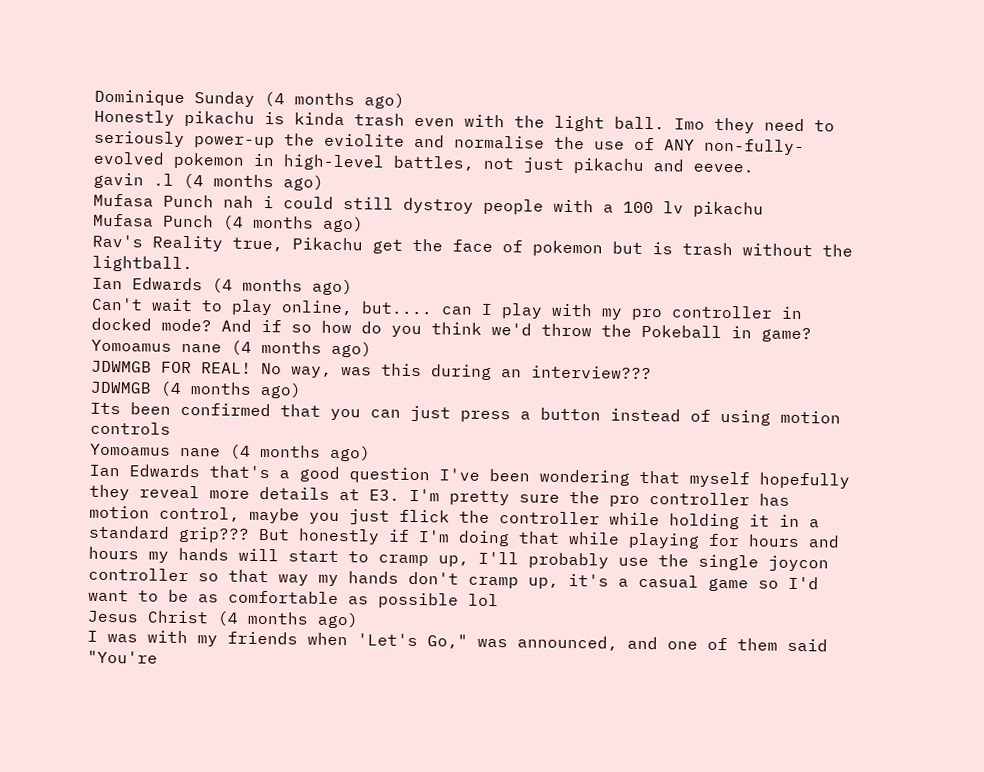Dominique Sunday (4 months ago)
Honestly pikachu is kinda trash even with the light ball. Imo they need to seriously power-up the eviolite and normalise the use of ANY non-fully-evolved pokemon in high-level battles, not just pikachu and eevee.
gavin .l (4 months ago)
Mufasa Punch nah i could still dystroy people with a 100 lv pikachu
Mufasa Punch (4 months ago)
Rav's Reality true, Pikachu get the face of pokemon but is trash without the lightball.
Ian Edwards (4 months ago)
Can't wait to play online, but.... can I play with my pro controller in docked mode? And if so how do you think we'd throw the Pokeball in game?
Yomoamus nane (4 months ago)
JDWMGB FOR REAL! No way, was this during an interview???
JDWMGB (4 months ago)
Its been confirmed that you can just press a button instead of using motion controls
Yomoamus nane (4 months ago)
Ian Edwards that's a good question I've been wondering that myself hopefully they reveal more details at E3. I'm pretty sure the pro controller has motion control, maybe you just flick the controller while holding it in a standard grip??? But honestly if I'm doing that while playing for hours and hours my hands will start to cramp up, I'll probably use the single joycon controller so that way my hands don't cramp up, it's a casual game so I'd want to be as comfortable as possible lol
Jesus Christ (4 months ago)
I was with my friends when 'Let's Go," was announced, and one of them said "You're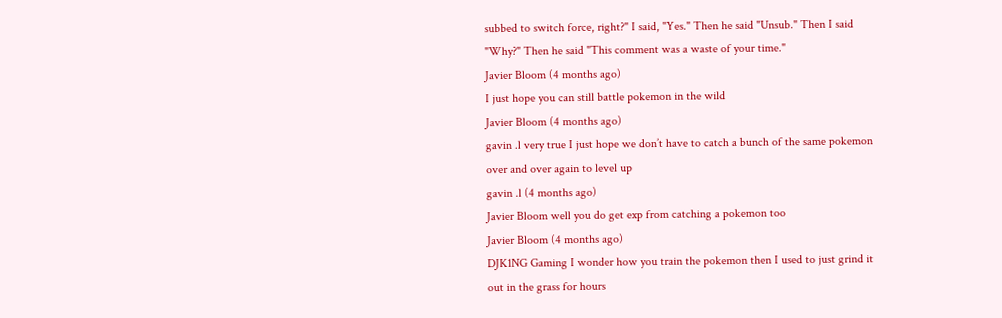subbed to switch force, right?" I said, "Yes." Then he said "Unsub." Then I said "Why?" Then he said "This comment was a waste of your time."
Javier Bloom (4 months ago)
I just hope you can still battle pokemon in the wild
Javier Bloom (4 months ago)
gavin .l very true I just hope we don’t have to catch a bunch of the same pokemon over and over again to level up
gavin .l (4 months ago)
Javier Bloom well you do get exp from catching a pokemon too
Javier Bloom (4 months ago)
DJK1NG Gaming I wonder how you train the pokemon then I used to just grind it out in the grass for hours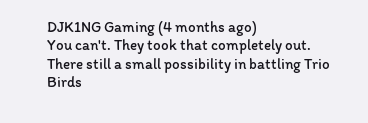DJK1NG Gaming (4 months ago)
You can't. They took that completely out. There still a small possibility in battling Trio Birds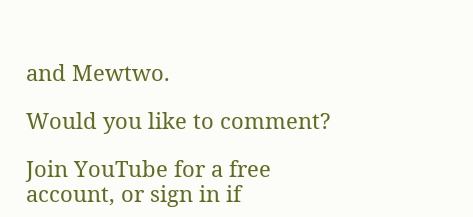and Mewtwo.

Would you like to comment?

Join YouTube for a free account, or sign in if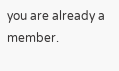you are already a member.